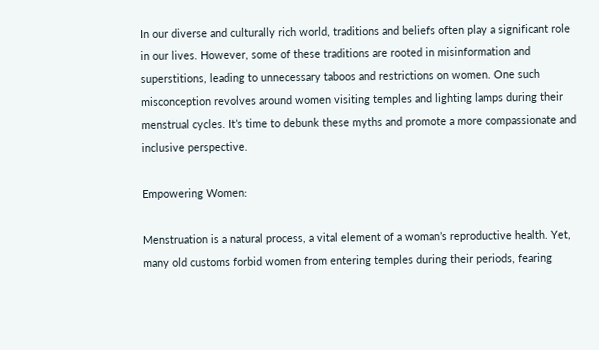In our diverse and culturally rich world, traditions and beliefs often play a significant role in our lives. However, some of these traditions are rooted in misinformation and superstitions, leading to unnecessary taboos and restrictions on women. One such misconception revolves around women visiting temples and lighting lamps during their menstrual cycles. It’s time to debunk these myths and promote a more compassionate and inclusive perspective.

Empowering Women:

Menstruation is a natural process, a vital element of a woman’s reproductive health. Yet, many old customs forbid women from entering temples during their periods, fearing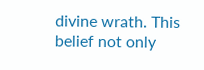divine wrath. This belief not only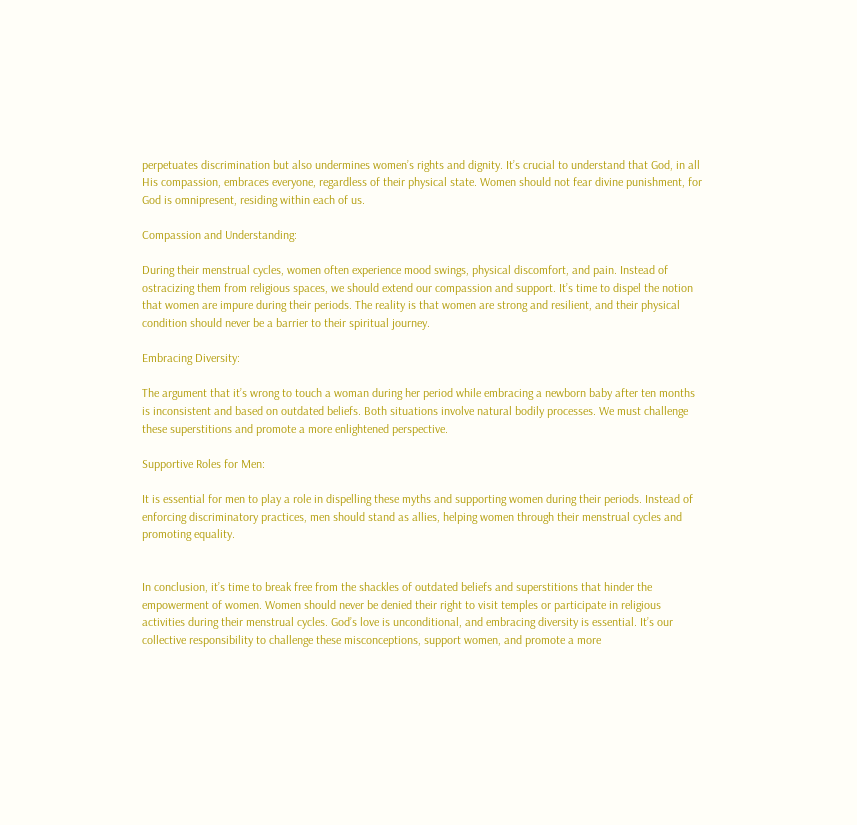perpetuates discrimination but also undermines women’s rights and dignity. It’s crucial to understand that God, in all His compassion, embraces everyone, regardless of their physical state. Women should not fear divine punishment, for God is omnipresent, residing within each of us.

Compassion and Understanding:

During their menstrual cycles, women often experience mood swings, physical discomfort, and pain. Instead of ostracizing them from religious spaces, we should extend our compassion and support. It’s time to dispel the notion that women are impure during their periods. The reality is that women are strong and resilient, and their physical condition should never be a barrier to their spiritual journey.

Embracing Diversity:

The argument that it’s wrong to touch a woman during her period while embracing a newborn baby after ten months is inconsistent and based on outdated beliefs. Both situations involve natural bodily processes. We must challenge these superstitions and promote a more enlightened perspective.

Supportive Roles for Men:

It is essential for men to play a role in dispelling these myths and supporting women during their periods. Instead of enforcing discriminatory practices, men should stand as allies, helping women through their menstrual cycles and promoting equality.


In conclusion, it’s time to break free from the shackles of outdated beliefs and superstitions that hinder the empowerment of women. Women should never be denied their right to visit temples or participate in religious activities during their menstrual cycles. God’s love is unconditional, and embracing diversity is essential. It’s our collective responsibility to challenge these misconceptions, support women, and promote a more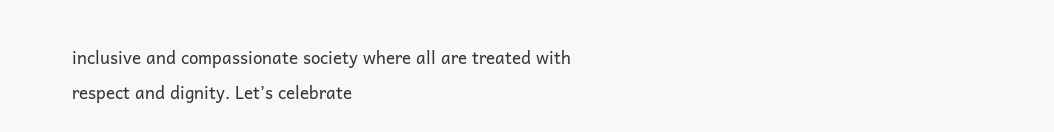inclusive and compassionate society where all are treated with respect and dignity. Let’s celebrate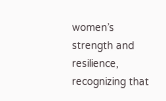women’s strength and resilience, recognizing that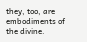they, too, are embodiments of the divine.